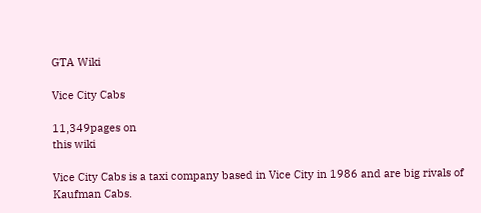GTA Wiki

Vice City Cabs

11,349pages on
this wiki

Vice City Cabs is a taxi company based in Vice City in 1986 and are big rivals of Kaufman Cabs.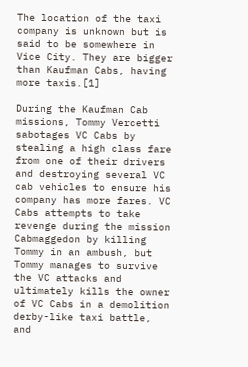The location of the taxi company is unknown but is said to be somewhere in Vice City. They are bigger than Kaufman Cabs, having more taxis.[1]

During the Kaufman Cab missions, Tommy Vercetti sabotages VC Cabs by stealing a high class fare from one of their drivers and destroying several VC cab vehicles to ensure his company has more fares. VC Cabs attempts to take revenge during the mission Cabmaggedon by killing Tommy in an ambush, but Tommy manages to survive the VC attacks and ultimately kills the owner of VC Cabs in a demolition derby-like taxi battle, and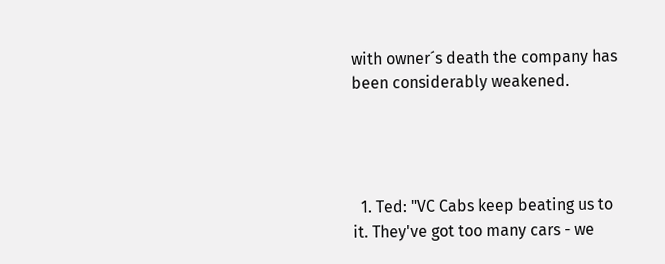with owner´s death the company has been considerably weakened.




  1. Ted: "VC Cabs keep beating us to it. They've got too many cars - we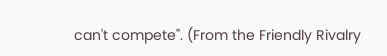can't compete". (From the Friendly Rivalry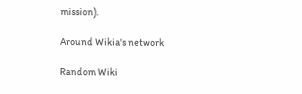mission).

Around Wikia's network

Random Wiki